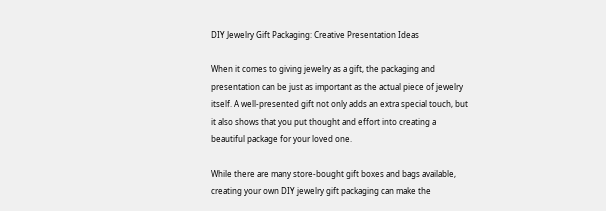DIY Jewelry Gift Packaging: Creative Presentation Ideas

When it comes to giving jewelry as a gift, the packaging and presentation can be just as important as the actual piece of jewelry itself. A well-presented gift not only adds an extra special touch, but it also shows that you put thought and effort into creating a beautiful package for your loved one.

While there are many store-bought gift boxes and bags available, creating your own DIY jewelry gift packaging can make the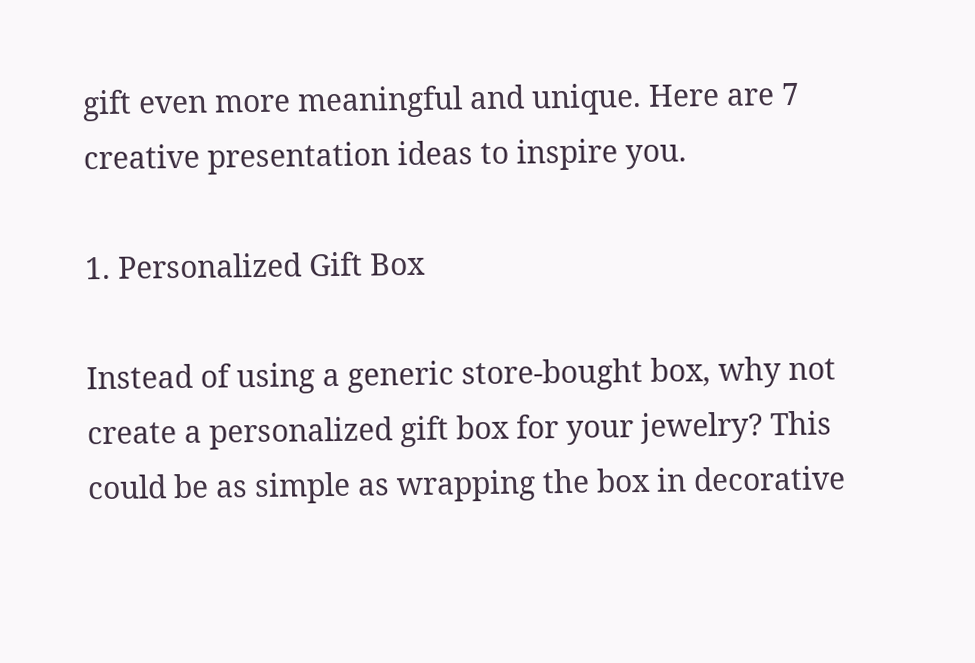gift even more meaningful and unique. Here are 7 creative presentation ideas to inspire you.

1. Personalized Gift Box

Instead of using a generic store-bought box, why not create a personalized gift box for your jewelry? This could be as simple as wrapping the box in decorative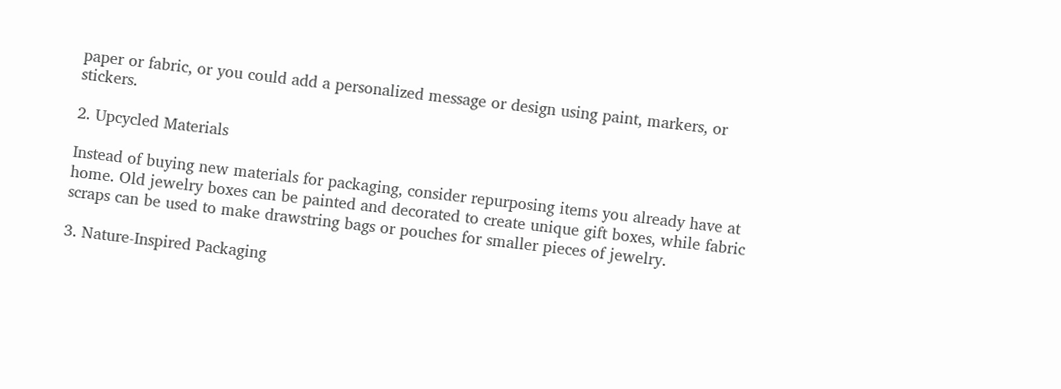paper or fabric, or you could add a personalized message or design using paint, markers, or stickers.

2. Upcycled Materials

Instead of buying new materials for packaging, consider repurposing items you already have at home. Old jewelry boxes can be painted and decorated to create unique gift boxes, while fabric scraps can be used to make drawstring bags or pouches for smaller pieces of jewelry.

3. Nature-Inspired Packaging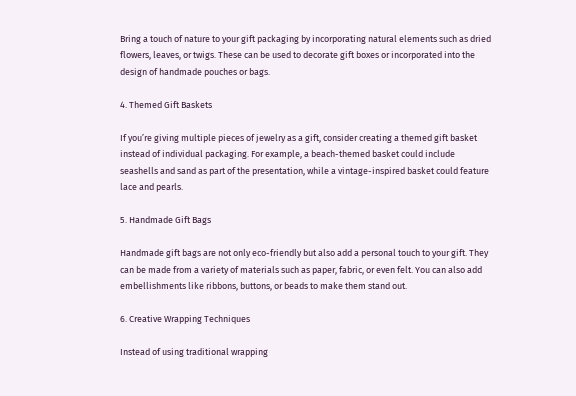Bring a touch of nature to your gift packaging by incorporating natural elements such as dried flowers, leaves, or twigs. These can be used to decorate gift boxes or incorporated into the design of handmade pouches or bags.

4. Themed Gift Baskets

If you’re giving multiple pieces of jewelry as a gift, consider creating a themed gift basket instead of individual packaging. For example, a beach-themed basket could include seashells and sand as part of the presentation, while a vintage-inspired basket could feature lace and pearls.

5. Handmade Gift Bags

Handmade gift bags are not only eco-friendly but also add a personal touch to your gift. They can be made from a variety of materials such as paper, fabric, or even felt. You can also add embellishments like ribbons, buttons, or beads to make them stand out.

6. Creative Wrapping Techniques

Instead of using traditional wrapping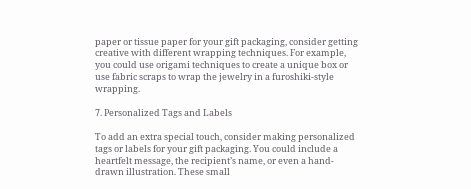paper or tissue paper for your gift packaging, consider getting creative with different wrapping techniques. For example, you could use origami techniques to create a unique box or use fabric scraps to wrap the jewelry in a furoshiki-style wrapping.

7. Personalized Tags and Labels

To add an extra special touch, consider making personalized tags or labels for your gift packaging. You could include a heartfelt message, the recipient’s name, or even a hand-drawn illustration. These small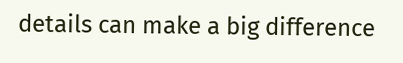details can make a big difference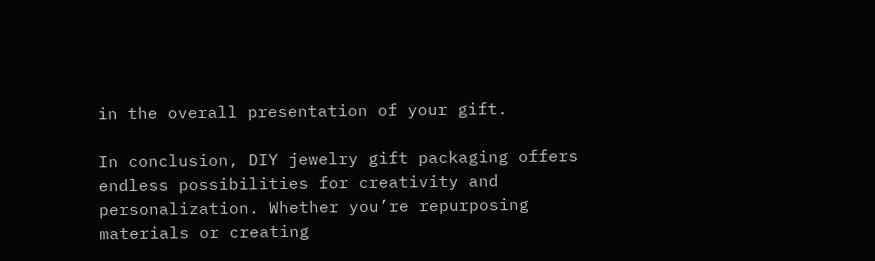in the overall presentation of your gift.

In conclusion, DIY jewelry gift packaging offers endless possibilities for creativity and personalization. Whether you’re repurposing materials or creating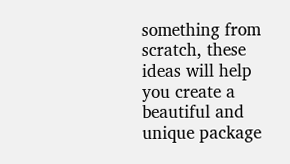something from scratch, these ideas will help you create a beautiful and unique package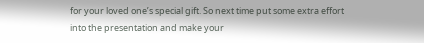for your loved one’s special gift. So next time put some extra effort into the presentation and make your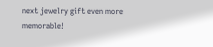next jewelry gift even more memorable!